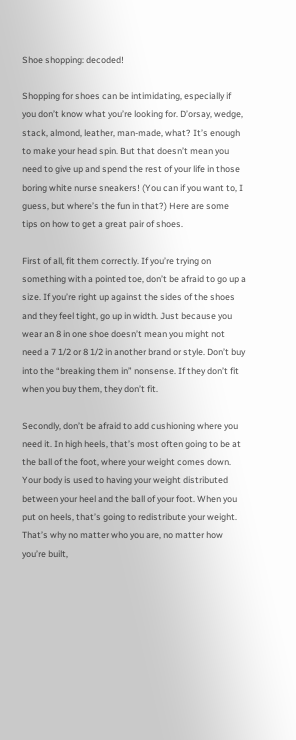Shoe shopping: decoded!

Shopping for shoes can be intimidating, especially if you don’t know what you’re looking for. D’orsay, wedge, stack, almond, leather, man-made, what? It’s enough to make your head spin. But that doesn’t mean you need to give up and spend the rest of your life in those boring white nurse sneakers! (You can if you want to, I guess, but where’s the fun in that?) Here are some tips on how to get a great pair of shoes.

First of all, fit them correctly. If you’re trying on something with a pointed toe, don’t be afraid to go up a size. If you’re right up against the sides of the shoes and they feel tight, go up in width. Just because you wear an 8 in one shoe doesn’t mean you might not need a 7 1/2 or 8 1/2 in another brand or style. Don’t buy into the “breaking them in” nonsense. If they don’t fit when you buy them, they don’t fit.

Secondly, don’t be afraid to add cushioning where you need it. In high heels, that’s most often going to be at the ball of the foot, where your weight comes down. Your body is used to having your weight distributed between your heel and the ball of your foot. When you put on heels, that’s going to redistribute your weight. That’s why no matter who you are, no matter how you’re built,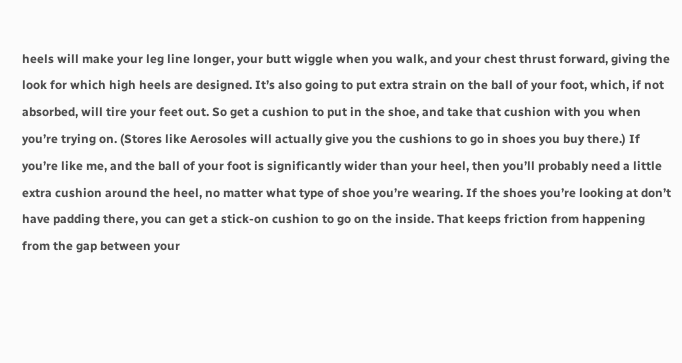heels will make your leg line longer, your butt wiggle when you walk, and your chest thrust forward, giving the look for which high heels are designed. It’s also going to put extra strain on the ball of your foot, which, if not absorbed, will tire your feet out. So get a cushion to put in the shoe, and take that cushion with you when you’re trying on. (Stores like Aerosoles will actually give you the cushions to go in shoes you buy there.) If you’re like me, and the ball of your foot is significantly wider than your heel, then you’ll probably need a little extra cushion around the heel, no matter what type of shoe you’re wearing. If the shoes you’re looking at don’t have padding there, you can get a stick-on cushion to go on the inside. That keeps friction from happening from the gap between your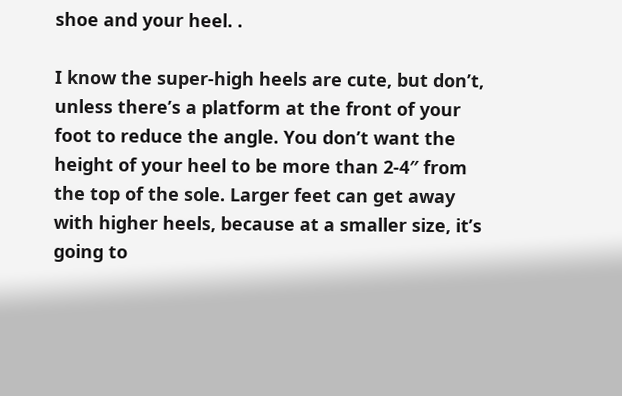shoe and your heel. .

I know the super-high heels are cute, but don’t, unless there’s a platform at the front of your foot to reduce the angle. You don’t want the height of your heel to be more than 2-4″ from the top of the sole. Larger feet can get away with higher heels, because at a smaller size, it’s going to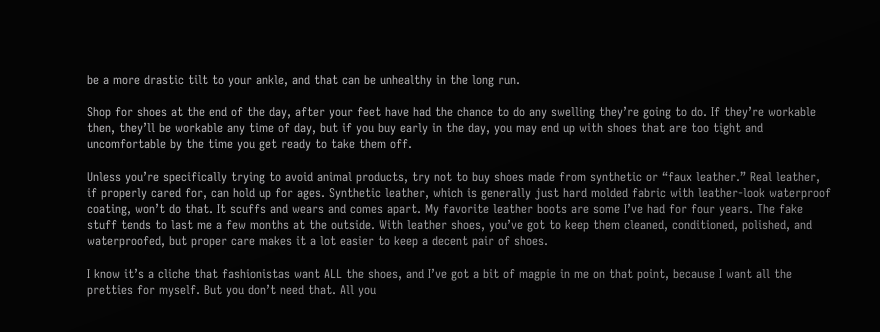be a more drastic tilt to your ankle, and that can be unhealthy in the long run.

Shop for shoes at the end of the day, after your feet have had the chance to do any swelling they’re going to do. If they’re workable then, they’ll be workable any time of day, but if you buy early in the day, you may end up with shoes that are too tight and uncomfortable by the time you get ready to take them off.

Unless you’re specifically trying to avoid animal products, try not to buy shoes made from synthetic or “faux leather.” Real leather, if properly cared for, can hold up for ages. Synthetic leather, which is generally just hard molded fabric with leather-look waterproof coating, won’t do that. It scuffs and wears and comes apart. My favorite leather boots are some I’ve had for four years. The fake stuff tends to last me a few months at the outside. With leather shoes, you’ve got to keep them cleaned, conditioned, polished, and waterproofed, but proper care makes it a lot easier to keep a decent pair of shoes.

I know it’s a cliche that fashionistas want ALL the shoes, and I’ve got a bit of magpie in me on that point, because I want all the pretties for myself. But you don’t need that. All you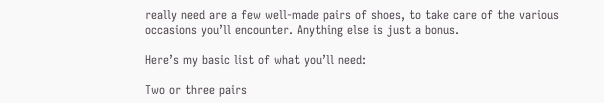really need are a few well-made pairs of shoes, to take care of the various occasions you’ll encounter. Anything else is just a bonus.

Here’s my basic list of what you’ll need:

Two or three pairs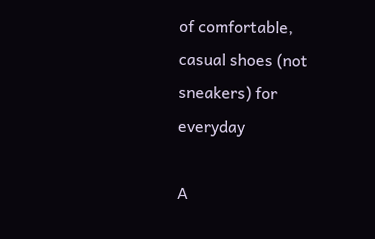of comfortable, casual shoes (not sneakers) for everyday

A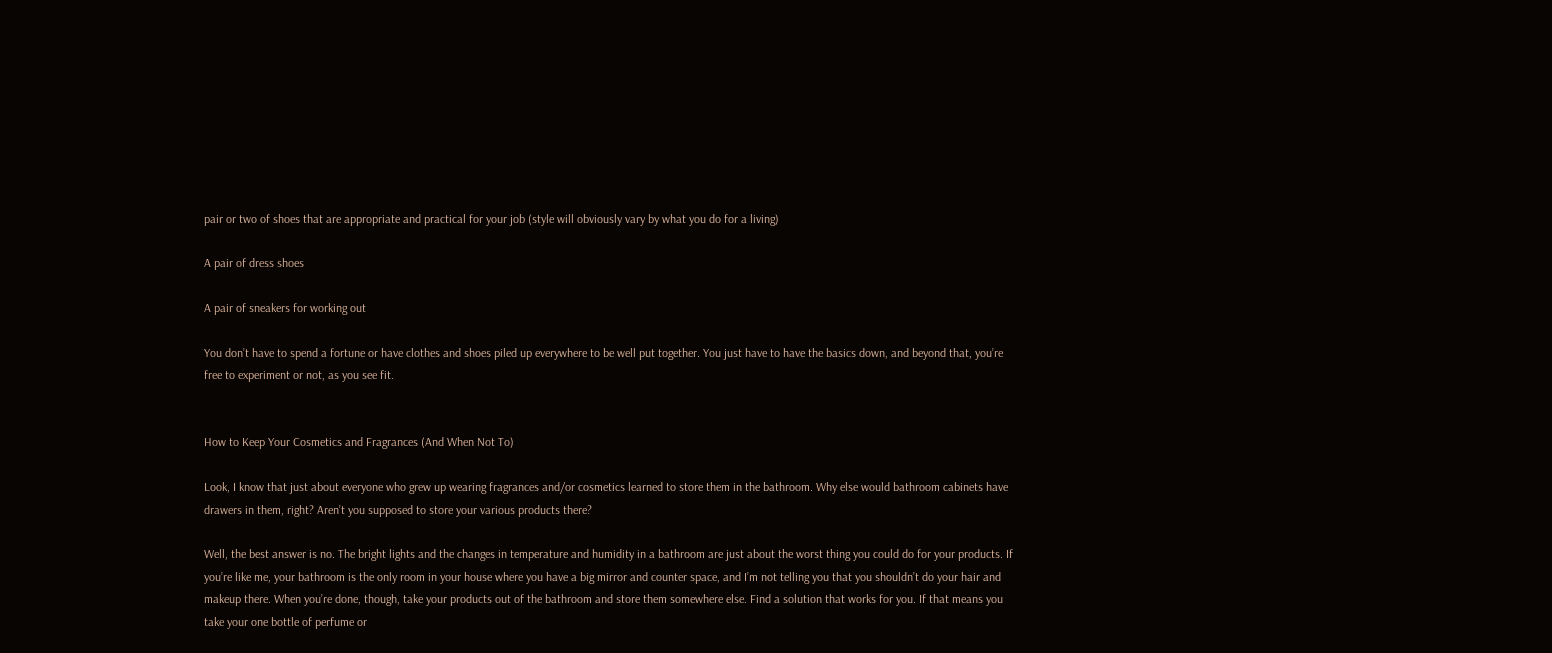pair or two of shoes that are appropriate and practical for your job (style will obviously vary by what you do for a living)

A pair of dress shoes

A pair of sneakers for working out

You don’t have to spend a fortune or have clothes and shoes piled up everywhere to be well put together. You just have to have the basics down, and beyond that, you’re free to experiment or not, as you see fit.


How to Keep Your Cosmetics and Fragrances (And When Not To)

Look, I know that just about everyone who grew up wearing fragrances and/or cosmetics learned to store them in the bathroom. Why else would bathroom cabinets have drawers in them, right? Aren’t you supposed to store your various products there?

Well, the best answer is no. The bright lights and the changes in temperature and humidity in a bathroom are just about the worst thing you could do for your products. If you’re like me, your bathroom is the only room in your house where you have a big mirror and counter space, and I’m not telling you that you shouldn’t do your hair and makeup there. When you’re done, though, take your products out of the bathroom and store them somewhere else. Find a solution that works for you. If that means you take your one bottle of perfume or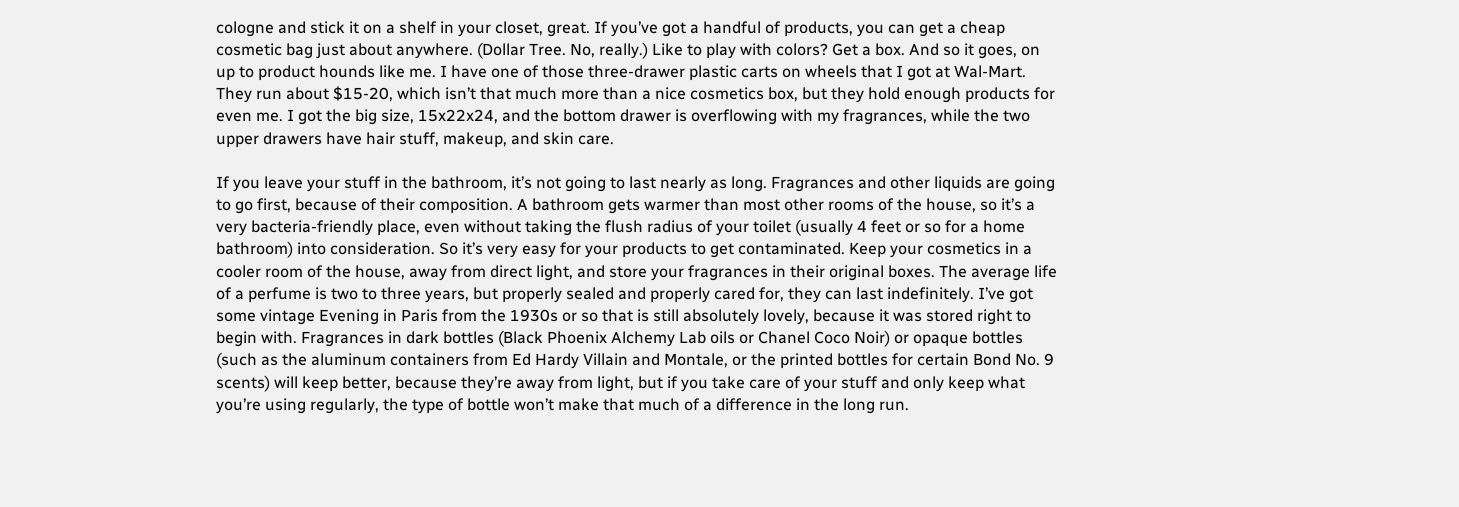cologne and stick it on a shelf in your closet, great. If you’ve got a handful of products, you can get a cheap cosmetic bag just about anywhere. (Dollar Tree. No, really.) Like to play with colors? Get a box. And so it goes, on up to product hounds like me. I have one of those three-drawer plastic carts on wheels that I got at Wal-Mart. They run about $15-20, which isn’t that much more than a nice cosmetics box, but they hold enough products for even me. I got the big size, 15x22x24, and the bottom drawer is overflowing with my fragrances, while the two upper drawers have hair stuff, makeup, and skin care.

If you leave your stuff in the bathroom, it’s not going to last nearly as long. Fragrances and other liquids are going to go first, because of their composition. A bathroom gets warmer than most other rooms of the house, so it’s a very bacteria-friendly place, even without taking the flush radius of your toilet (usually 4 feet or so for a home bathroom) into consideration. So it’s very easy for your products to get contaminated. Keep your cosmetics in a cooler room of the house, away from direct light, and store your fragrances in their original boxes. The average life of a perfume is two to three years, but properly sealed and properly cared for, they can last indefinitely. I’ve got some vintage Evening in Paris from the 1930s or so that is still absolutely lovely, because it was stored right to begin with. Fragrances in dark bottles (Black Phoenix Alchemy Lab oils or Chanel Coco Noir) or opaque bottles (such as the aluminum containers from Ed Hardy Villain and Montale, or the printed bottles for certain Bond No. 9 scents) will keep better, because they’re away from light, but if you take care of your stuff and only keep what you’re using regularly, the type of bottle won’t make that much of a difference in the long run.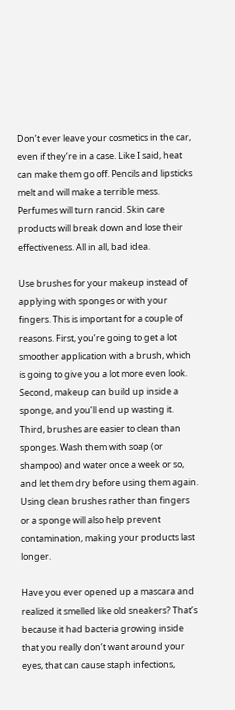Don’t ever leave your cosmetics in the car, even if they’re in a case. Like I said, heat can make them go off. Pencils and lipsticks melt and will make a terrible mess. Perfumes will turn rancid. Skin care products will break down and lose their effectiveness. All in all, bad idea.

Use brushes for your makeup instead of applying with sponges or with your fingers. This is important for a couple of reasons. First, you’re going to get a lot smoother application with a brush, which is going to give you a lot more even look. Second, makeup can build up inside a sponge, and you’ll end up wasting it. Third, brushes are easier to clean than sponges. Wash them with soap (or shampoo) and water once a week or so, and let them dry before using them again. Using clean brushes rather than fingers or a sponge will also help prevent contamination, making your products last longer.

Have you ever opened up a mascara and realized it smelled like old sneakers? That’s because it had bacteria growing inside that you really don’t want around your eyes, that can cause staph infections,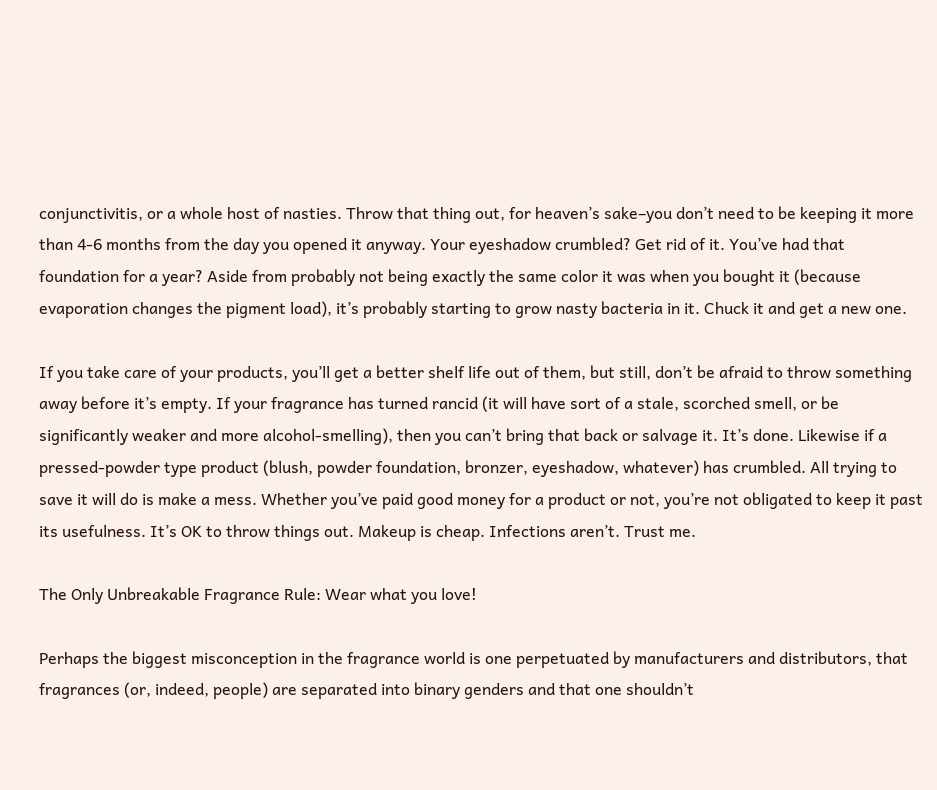conjunctivitis, or a whole host of nasties. Throw that thing out, for heaven’s sake–you don’t need to be keeping it more than 4-6 months from the day you opened it anyway. Your eyeshadow crumbled? Get rid of it. You’ve had that foundation for a year? Aside from probably not being exactly the same color it was when you bought it (because evaporation changes the pigment load), it’s probably starting to grow nasty bacteria in it. Chuck it and get a new one.

If you take care of your products, you’ll get a better shelf life out of them, but still, don’t be afraid to throw something away before it’s empty. If your fragrance has turned rancid (it will have sort of a stale, scorched smell, or be significantly weaker and more alcohol-smelling), then you can’t bring that back or salvage it. It’s done. Likewise if a pressed-powder type product (blush, powder foundation, bronzer, eyeshadow, whatever) has crumbled. All trying to save it will do is make a mess. Whether you’ve paid good money for a product or not, you’re not obligated to keep it past its usefulness. It’s OK to throw things out. Makeup is cheap. Infections aren’t. Trust me.

The Only Unbreakable Fragrance Rule: Wear what you love!

Perhaps the biggest misconception in the fragrance world is one perpetuated by manufacturers and distributors, that fragrances (or, indeed, people) are separated into binary genders and that one shouldn’t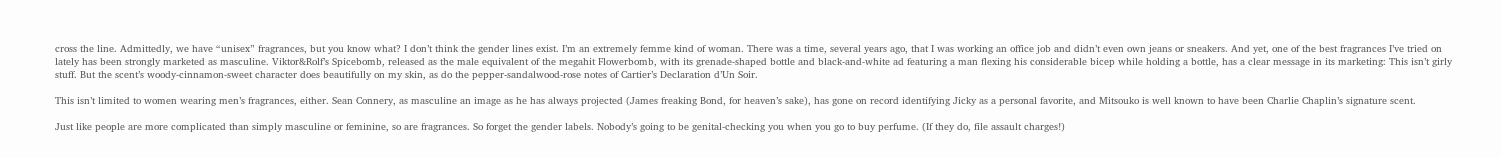cross the line. Admittedly, we have “unisex” fragrances, but you know what? I don’t think the gender lines exist. I’m an extremely femme kind of woman. There was a time, several years ago, that I was working an office job and didn’t even own jeans or sneakers. And yet, one of the best fragrances I’ve tried on lately has been strongly marketed as masculine. Viktor&Rolf’s Spicebomb, released as the male equivalent of the megahit Flowerbomb, with its grenade-shaped bottle and black-and-white ad featuring a man flexing his considerable bicep while holding a bottle, has a clear message in its marketing: This isn’t girly stuff. But the scent’s woody-cinnamon-sweet character does beautifully on my skin, as do the pepper-sandalwood-rose notes of Cartier’s Declaration d’Un Soir.

This isn’t limited to women wearing men’s fragrances, either. Sean Connery, as masculine an image as he has always projected (James freaking Bond, for heaven’s sake), has gone on record identifying Jicky as a personal favorite, and Mitsouko is well known to have been Charlie Chaplin’s signature scent.

Just like people are more complicated than simply masculine or feminine, so are fragrances. So forget the gender labels. Nobody’s going to be genital-checking you when you go to buy perfume. (If they do, file assault charges!)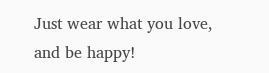Just wear what you love, and be happy!